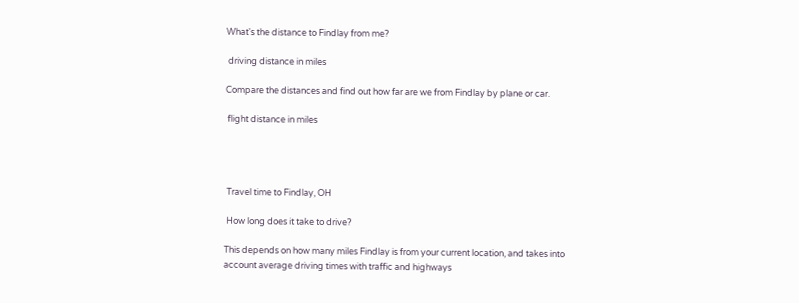What's the distance to Findlay from me?

 driving distance in miles

Compare the distances and find out how far are we from Findlay by plane or car.

 flight distance in miles




 Travel time to Findlay, OH

 How long does it take to drive?

This depends on how many miles Findlay is from your current location, and takes into account average driving times with traffic and highways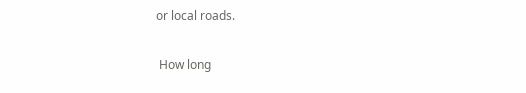or local roads.

 How long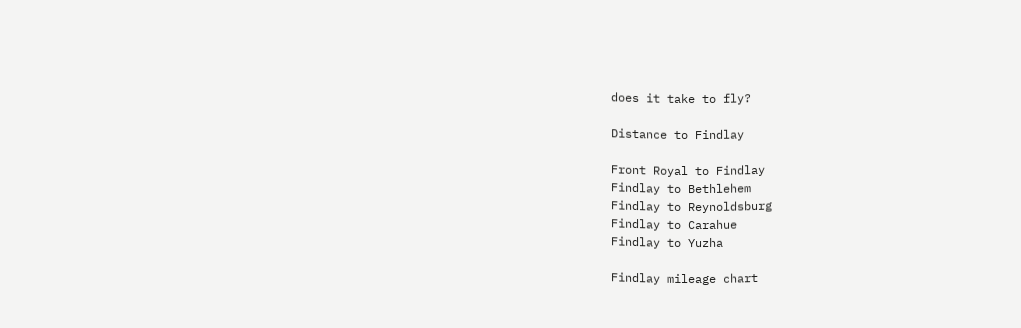does it take to fly?

Distance to Findlay

Front Royal to Findlay
Findlay to Bethlehem
Findlay to Reynoldsburg
Findlay to Carahue
Findlay to Yuzha

Findlay mileage chart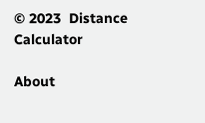© 2023  Distance Calculator

About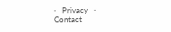·   Privacy   ·   Contact